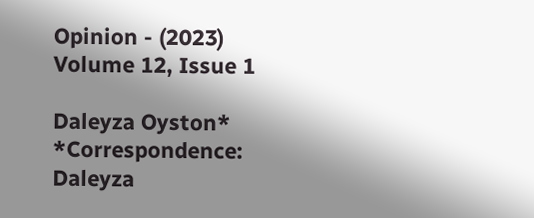Opinion - (2023) Volume 12, Issue 1

Daleyza Oyston*
*Correspondence: Daleyza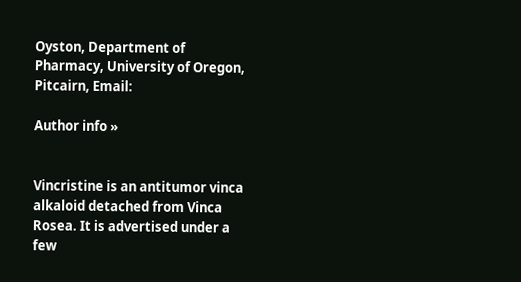Oyston, Department of Pharmacy, University of Oregon, Pitcairn, Email:

Author info »


Vincristine is an antitumor vinca alkaloid detached from Vinca Rosea. It is advertised under a few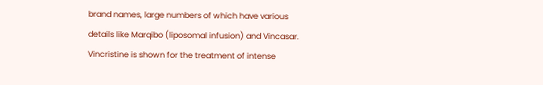brand names, large numbers of which have various details like Marqibo (liposomal infusion) and Vincasar. Vincristine is shown for the treatment of intense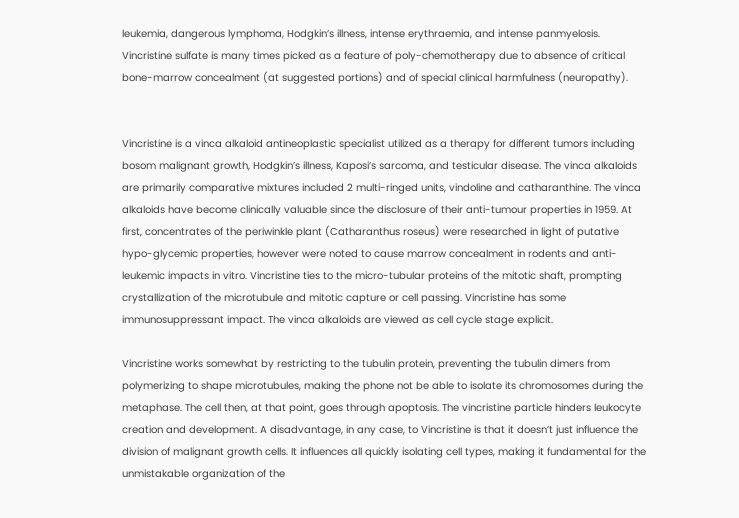leukemia, dangerous lymphoma, Hodgkin’s illness, intense erythraemia, and intense panmyelosis. Vincristine sulfate is many times picked as a feature of poly-chemotherapy due to absence of critical bone-marrow concealment (at suggested portions) and of special clinical harmfulness (neuropathy).


Vincristine is a vinca alkaloid antineoplastic specialist utilized as a therapy for different tumors including bosom malignant growth, Hodgkin’s illness, Kaposi’s sarcoma, and testicular disease. The vinca alkaloids are primarily comparative mixtures included 2 multi-ringed units, vindoline and catharanthine. The vinca alkaloids have become clinically valuable since the disclosure of their anti-tumour properties in 1959. At first, concentrates of the periwinkle plant (Catharanthus roseus) were researched in light of putative hypo-glycemic properties, however were noted to cause marrow concealment in rodents and anti-leukemic impacts in vitro. Vincristine ties to the micro-tubular proteins of the mitotic shaft, prompting crystallization of the microtubule and mitotic capture or cell passing. Vincristine has some immunosuppressant impact. The vinca alkaloids are viewed as cell cycle stage explicit.

Vincristine works somewhat by restricting to the tubulin protein, preventing the tubulin dimers from polymerizing to shape microtubules, making the phone not be able to isolate its chromosomes during the metaphase. The cell then, at that point, goes through apoptosis. The vincristine particle hinders leukocyte creation and development. A disadvantage, in any case, to Vincristine is that it doesn’t just influence the division of malignant growth cells. It influences all quickly isolating cell types, making it fundamental for the unmistakable organization of the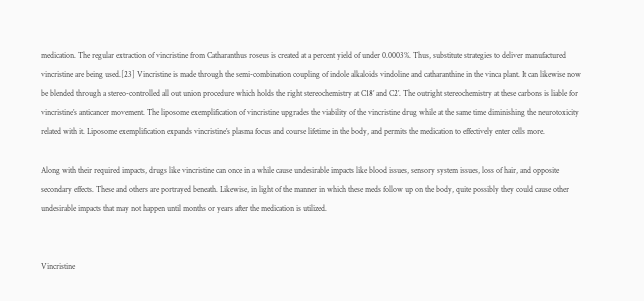medication. The regular extraction of vincristine from Catharanthus roseus is created at a percent yield of under 0.0003%. Thus, substitute strategies to deliver manufactured vincristine are being used.[23] Vincristine is made through the semi-combination coupling of indole alkaloids vindoline and catharanthine in the vinca plant. It can likewise now be blended through a stereo-controlled all out union procedure which holds the right stereochemistry at C18’ and C2’. The outright stereochemistry at these carbons is liable for vincristine’s anticancer movement. The liposome exemplification of vincristine upgrades the viability of the vincristine drug while at the same time diminishing the neurotoxicity related with it. Liposome exemplification expands vincristine’s plasma focus and course lifetime in the body, and permits the medication to effectively enter cells more.

Along with their required impacts, drugs like vincristine can once in a while cause undesirable impacts like blood issues, sensory system issues, loss of hair, and opposite secondary effects. These and others are portrayed beneath. Likewise, in light of the manner in which these meds follow up on the body, quite possibly they could cause other undesirable impacts that may not happen until months or years after the medication is utilized.


Vincristine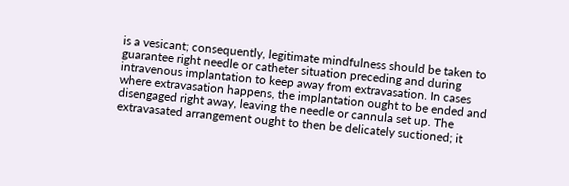is a vesicant; consequently, legitimate mindfulness should be taken to guarantee right needle or catheter situation preceding and during intravenous implantation to keep away from extravasation. In cases where extravasation happens, the implantation ought to be ended and disengaged right away, leaving the needle or cannula set up. The extravasated arrangement ought to then be delicately suctioned; it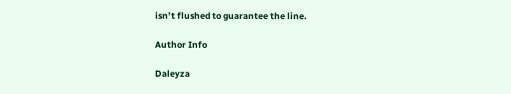isn’t flushed to guarantee the line.

Author Info

Daleyza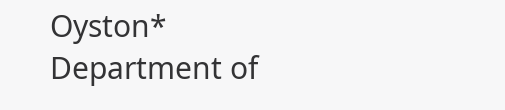Oyston*
Department of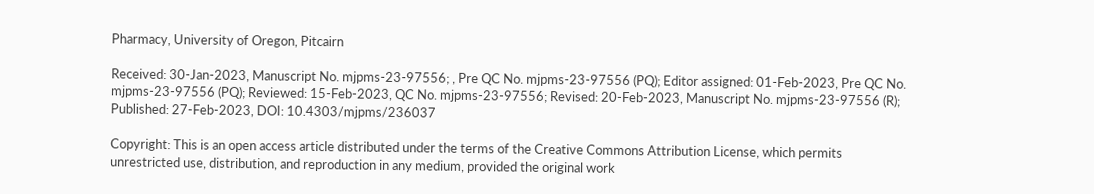Pharmacy, University of Oregon, Pitcairn

Received: 30-Jan-2023, Manuscript No. mjpms-23-97556; , Pre QC No. mjpms-23-97556 (PQ); Editor assigned: 01-Feb-2023, Pre QC No. mjpms-23-97556 (PQ); Reviewed: 15-Feb-2023, QC No. mjpms-23-97556; Revised: 20-Feb-2023, Manuscript No. mjpms-23-97556 (R); Published: 27-Feb-2023, DOI: 10.4303/mjpms/236037

Copyright: This is an open access article distributed under the terms of the Creative Commons Attribution License, which permits unrestricted use, distribution, and reproduction in any medium, provided the original work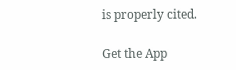is properly cited.

Get the App